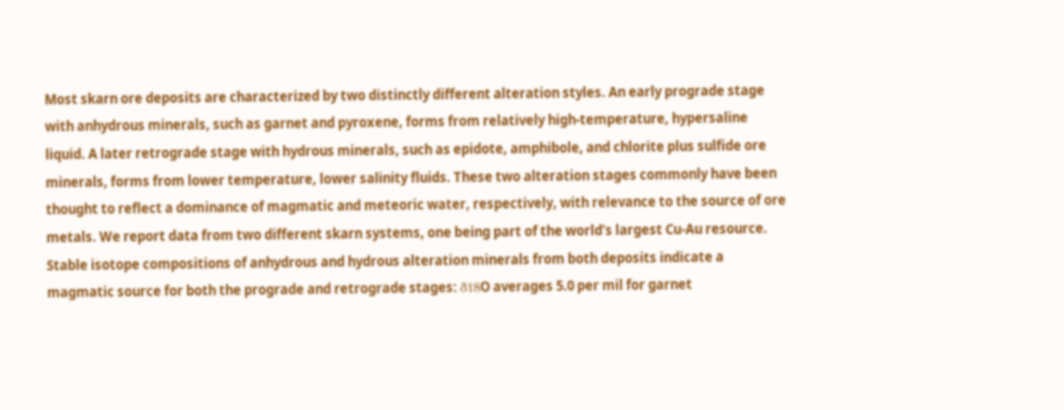Most skarn ore deposits are characterized by two distinctly different alteration styles. An early prograde stage with anhydrous minerals, such as garnet and pyroxene, forms from relatively high-temperature, hypersaline liquid. A later retrograde stage with hydrous minerals, such as epidote, amphibole, and chlorite plus sulfide ore minerals, forms from lower temperature, lower salinity fluids. These two alteration stages commonly have been thought to reflect a dominance of magmatic and meteoric water, respectively, with relevance to the source of ore metals. We report data from two different skarn systems, one being part of the world’s largest Cu-Au resource. Stable isotope compositions of anhydrous and hydrous alteration minerals from both deposits indicate a magmatic source for both the prograde and retrograde stages: δ18O averages 5.0 per mil for garnet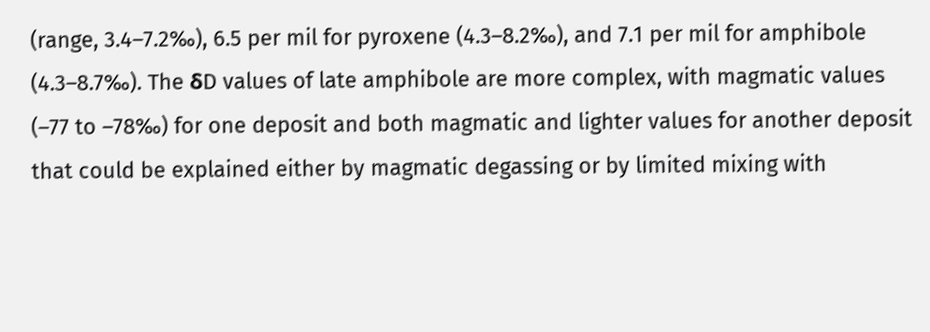(range, 3.4–7.2‰), 6.5 per mil for pyroxene (4.3–8.2‰), and 7.1 per mil for amphibole (4.3–8.7‰). The δD values of late amphibole are more complex, with magmatic values (–77 to –78‰) for one deposit and both magmatic and lighter values for another deposit that could be explained either by magmatic degassing or by limited mixing with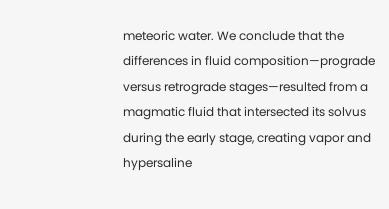meteoric water. We conclude that the differences in fluid composition—prograde versus retrograde stages—resulted from a magmatic fluid that intersected its solvus during the early stage, creating vapor and hypersaline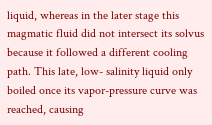liquid, whereas in the later stage this magmatic fluid did not intersect its solvus because it followed a different cooling path. This late, low- salinity liquid only boiled once its vapor-pressure curve was reached, causing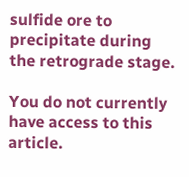sulfide ore to precipitate during the retrograde stage.

You do not currently have access to this article.